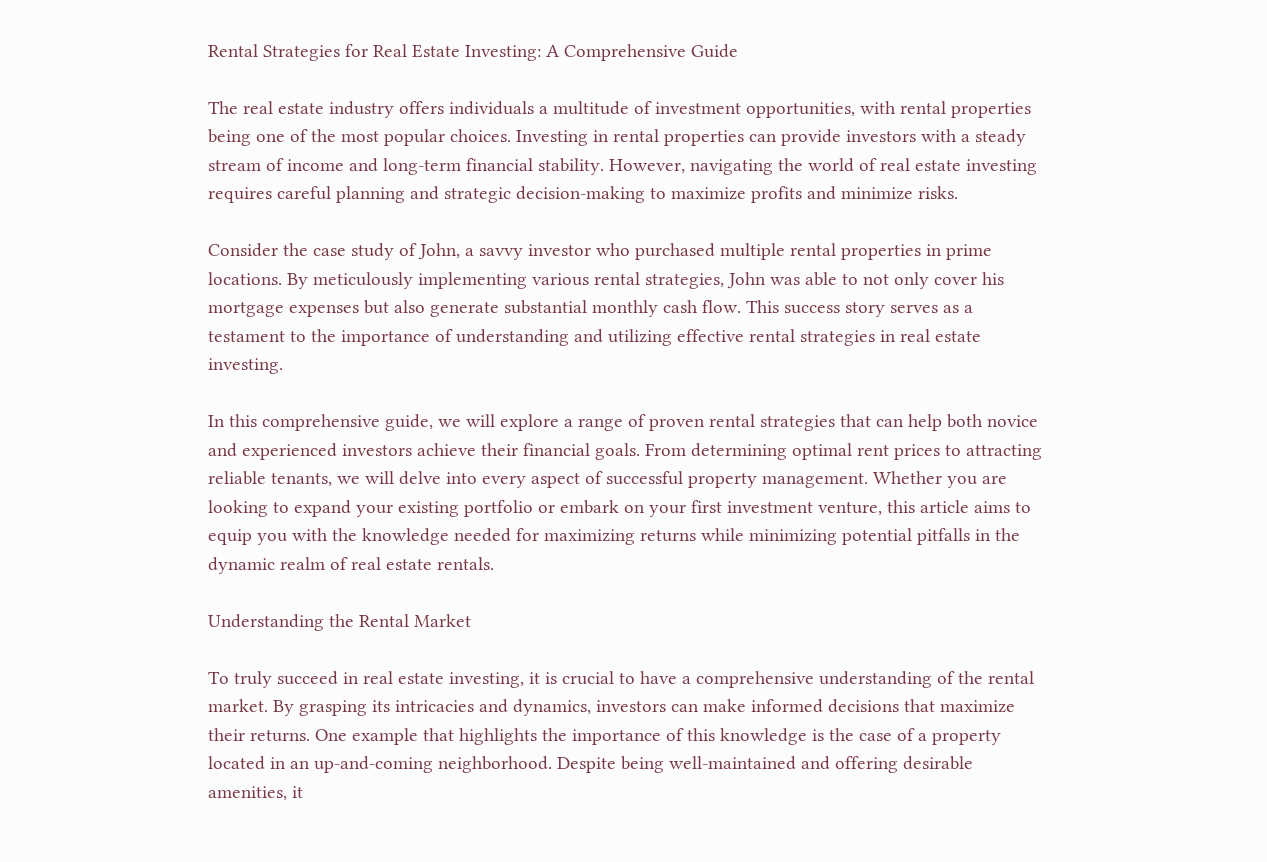Rental Strategies for Real Estate Investing: A Comprehensive Guide

The real estate industry offers individuals a multitude of investment opportunities, with rental properties being one of the most popular choices. Investing in rental properties can provide investors with a steady stream of income and long-term financial stability. However, navigating the world of real estate investing requires careful planning and strategic decision-making to maximize profits and minimize risks.

Consider the case study of John, a savvy investor who purchased multiple rental properties in prime locations. By meticulously implementing various rental strategies, John was able to not only cover his mortgage expenses but also generate substantial monthly cash flow. This success story serves as a testament to the importance of understanding and utilizing effective rental strategies in real estate investing.

In this comprehensive guide, we will explore a range of proven rental strategies that can help both novice and experienced investors achieve their financial goals. From determining optimal rent prices to attracting reliable tenants, we will delve into every aspect of successful property management. Whether you are looking to expand your existing portfolio or embark on your first investment venture, this article aims to equip you with the knowledge needed for maximizing returns while minimizing potential pitfalls in the dynamic realm of real estate rentals.

Understanding the Rental Market

To truly succeed in real estate investing, it is crucial to have a comprehensive understanding of the rental market. By grasping its intricacies and dynamics, investors can make informed decisions that maximize their returns. One example that highlights the importance of this knowledge is the case of a property located in an up-and-coming neighborhood. Despite being well-maintained and offering desirable amenities, it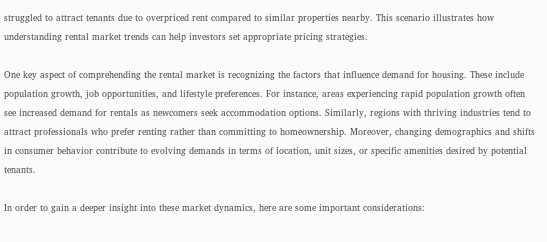struggled to attract tenants due to overpriced rent compared to similar properties nearby. This scenario illustrates how understanding rental market trends can help investors set appropriate pricing strategies.

One key aspect of comprehending the rental market is recognizing the factors that influence demand for housing. These include population growth, job opportunities, and lifestyle preferences. For instance, areas experiencing rapid population growth often see increased demand for rentals as newcomers seek accommodation options. Similarly, regions with thriving industries tend to attract professionals who prefer renting rather than committing to homeownership. Moreover, changing demographics and shifts in consumer behavior contribute to evolving demands in terms of location, unit sizes, or specific amenities desired by potential tenants.

In order to gain a deeper insight into these market dynamics, here are some important considerations: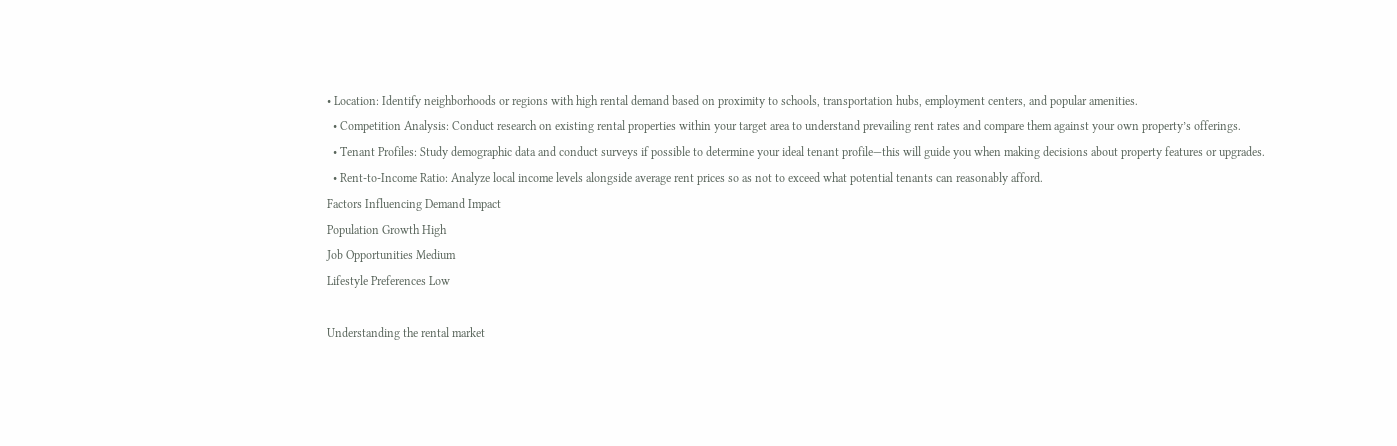• Location: Identify neighborhoods or regions with high rental demand based on proximity to schools, transportation hubs, employment centers, and popular amenities.
  • Competition Analysis: Conduct research on existing rental properties within your target area to understand prevailing rent rates and compare them against your own property’s offerings.
  • Tenant Profiles: Study demographic data and conduct surveys if possible to determine your ideal tenant profile—this will guide you when making decisions about property features or upgrades.
  • Rent-to-Income Ratio: Analyze local income levels alongside average rent prices so as not to exceed what potential tenants can reasonably afford.
Factors Influencing Demand Impact
Population Growth High
Job Opportunities Medium
Lifestyle Preferences Low

Understanding the rental market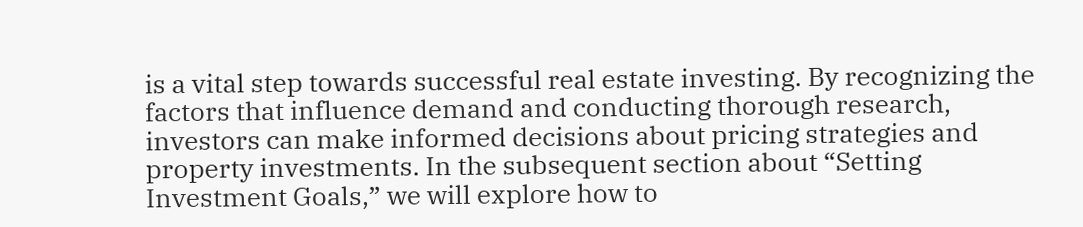is a vital step towards successful real estate investing. By recognizing the factors that influence demand and conducting thorough research, investors can make informed decisions about pricing strategies and property investments. In the subsequent section about “Setting Investment Goals,” we will explore how to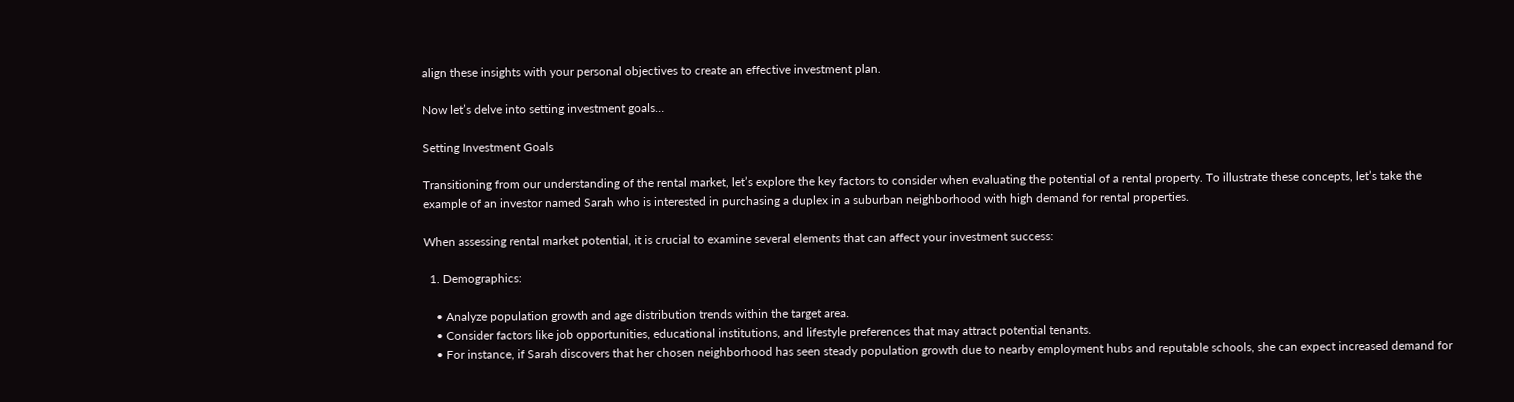align these insights with your personal objectives to create an effective investment plan.

Now let’s delve into setting investment goals…

Setting Investment Goals

Transitioning from our understanding of the rental market, let’s explore the key factors to consider when evaluating the potential of a rental property. To illustrate these concepts, let’s take the example of an investor named Sarah who is interested in purchasing a duplex in a suburban neighborhood with high demand for rental properties.

When assessing rental market potential, it is crucial to examine several elements that can affect your investment success:

  1. Demographics:

    • Analyze population growth and age distribution trends within the target area.
    • Consider factors like job opportunities, educational institutions, and lifestyle preferences that may attract potential tenants.
    • For instance, if Sarah discovers that her chosen neighborhood has seen steady population growth due to nearby employment hubs and reputable schools, she can expect increased demand for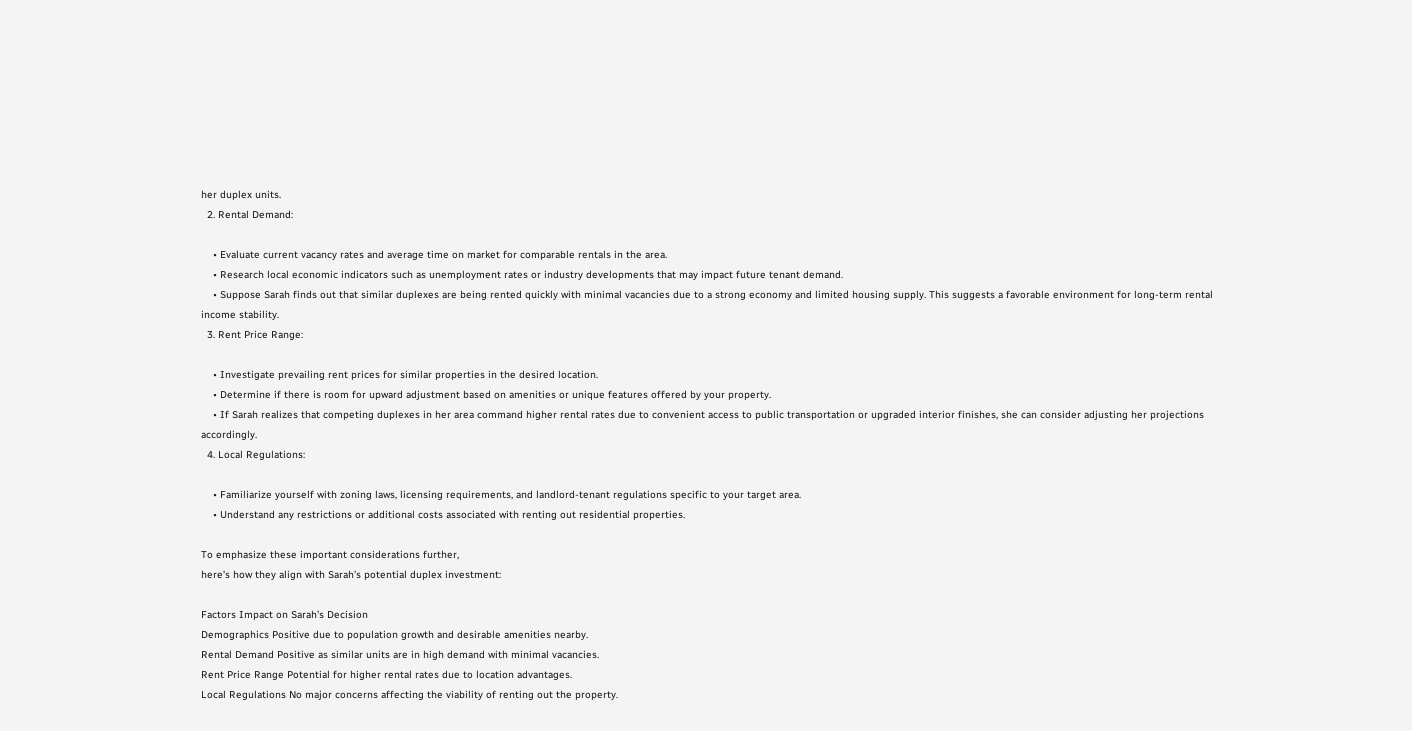her duplex units.
  2. Rental Demand:

    • Evaluate current vacancy rates and average time on market for comparable rentals in the area.
    • Research local economic indicators such as unemployment rates or industry developments that may impact future tenant demand.
    • Suppose Sarah finds out that similar duplexes are being rented quickly with minimal vacancies due to a strong economy and limited housing supply. This suggests a favorable environment for long-term rental income stability.
  3. Rent Price Range:

    • Investigate prevailing rent prices for similar properties in the desired location.
    • Determine if there is room for upward adjustment based on amenities or unique features offered by your property.
    • If Sarah realizes that competing duplexes in her area command higher rental rates due to convenient access to public transportation or upgraded interior finishes, she can consider adjusting her projections accordingly.
  4. Local Regulations:

    • Familiarize yourself with zoning laws, licensing requirements, and landlord-tenant regulations specific to your target area.
    • Understand any restrictions or additional costs associated with renting out residential properties.

To emphasize these important considerations further,
here’s how they align with Sarah’s potential duplex investment:

Factors Impact on Sarah’s Decision
Demographics Positive due to population growth and desirable amenities nearby.
Rental Demand Positive as similar units are in high demand with minimal vacancies.
Rent Price Range Potential for higher rental rates due to location advantages.
Local Regulations No major concerns affecting the viability of renting out the property.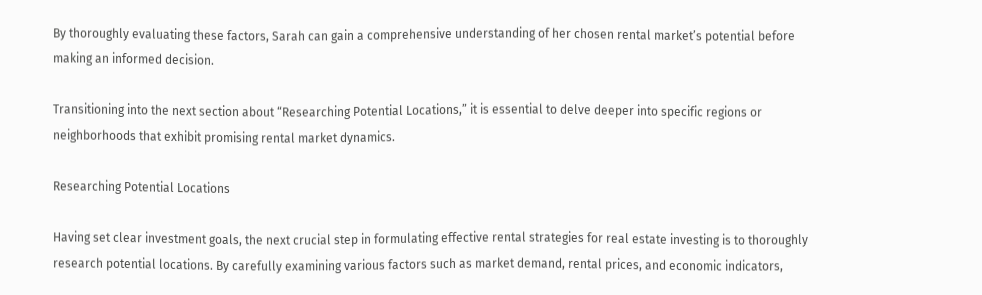By thoroughly evaluating these factors, Sarah can gain a comprehensive understanding of her chosen rental market’s potential before making an informed decision.

Transitioning into the next section about “Researching Potential Locations,” it is essential to delve deeper into specific regions or neighborhoods that exhibit promising rental market dynamics.

Researching Potential Locations

Having set clear investment goals, the next crucial step in formulating effective rental strategies for real estate investing is to thoroughly research potential locations. By carefully examining various factors such as market demand, rental prices, and economic indicators,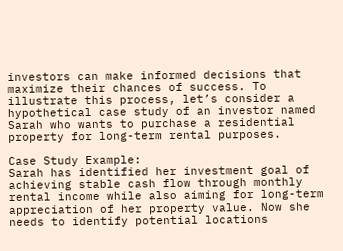investors can make informed decisions that maximize their chances of success. To illustrate this process, let’s consider a hypothetical case study of an investor named Sarah who wants to purchase a residential property for long-term rental purposes.

Case Study Example:
Sarah has identified her investment goal of achieving stable cash flow through monthly rental income while also aiming for long-term appreciation of her property value. Now she needs to identify potential locations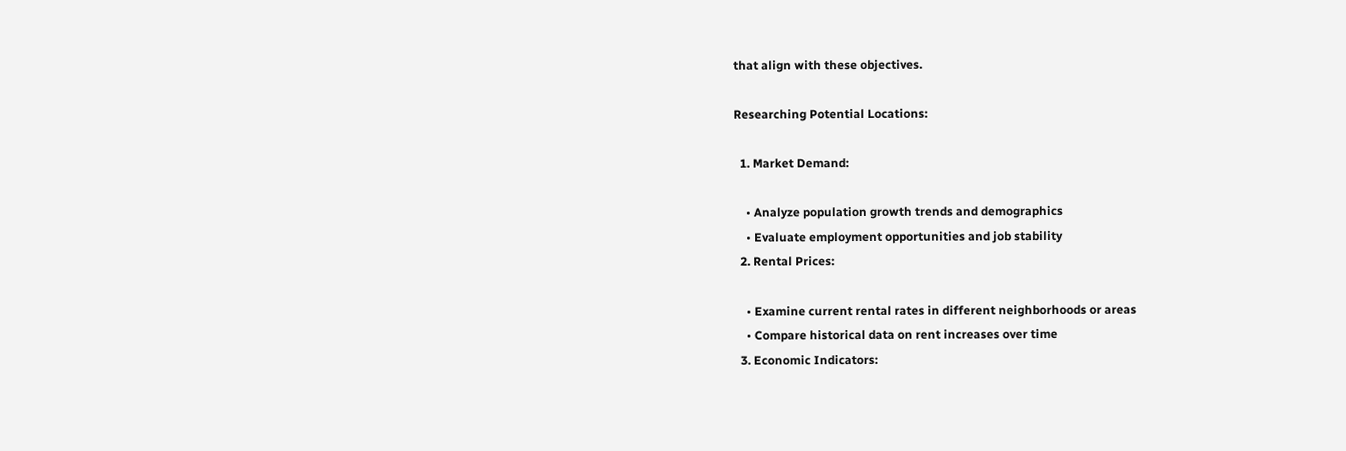that align with these objectives.

Researching Potential Locations:

  1. Market Demand:

    • Analyze population growth trends and demographics
    • Evaluate employment opportunities and job stability
  2. Rental Prices:

    • Examine current rental rates in different neighborhoods or areas
    • Compare historical data on rent increases over time
  3. Economic Indicators: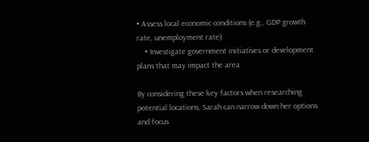• Assess local economic conditions (e.g., GDP growth rate, unemployment rate)
    • Investigate government initiatives or development plans that may impact the area

By considering these key factors when researching potential locations, Sarah can narrow down her options and focus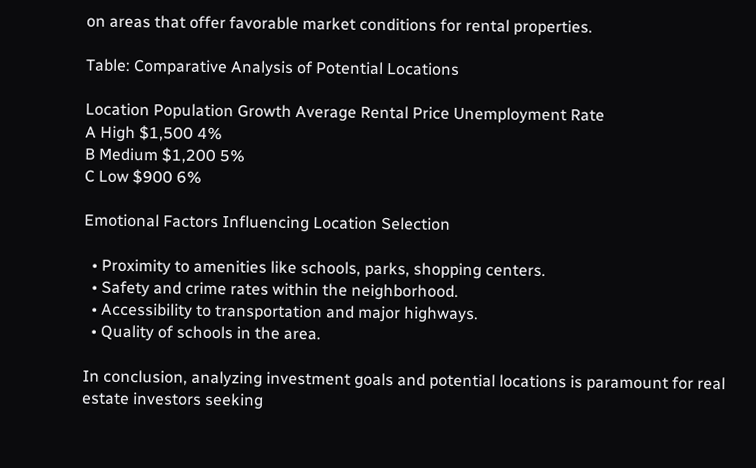on areas that offer favorable market conditions for rental properties.

Table: Comparative Analysis of Potential Locations

Location Population Growth Average Rental Price Unemployment Rate
A High $1,500 4%
B Medium $1,200 5%
C Low $900 6%

Emotional Factors Influencing Location Selection

  • Proximity to amenities like schools, parks, shopping centers.
  • Safety and crime rates within the neighborhood.
  • Accessibility to transportation and major highways.
  • Quality of schools in the area.

In conclusion, analyzing investment goals and potential locations is paramount for real estate investors seeking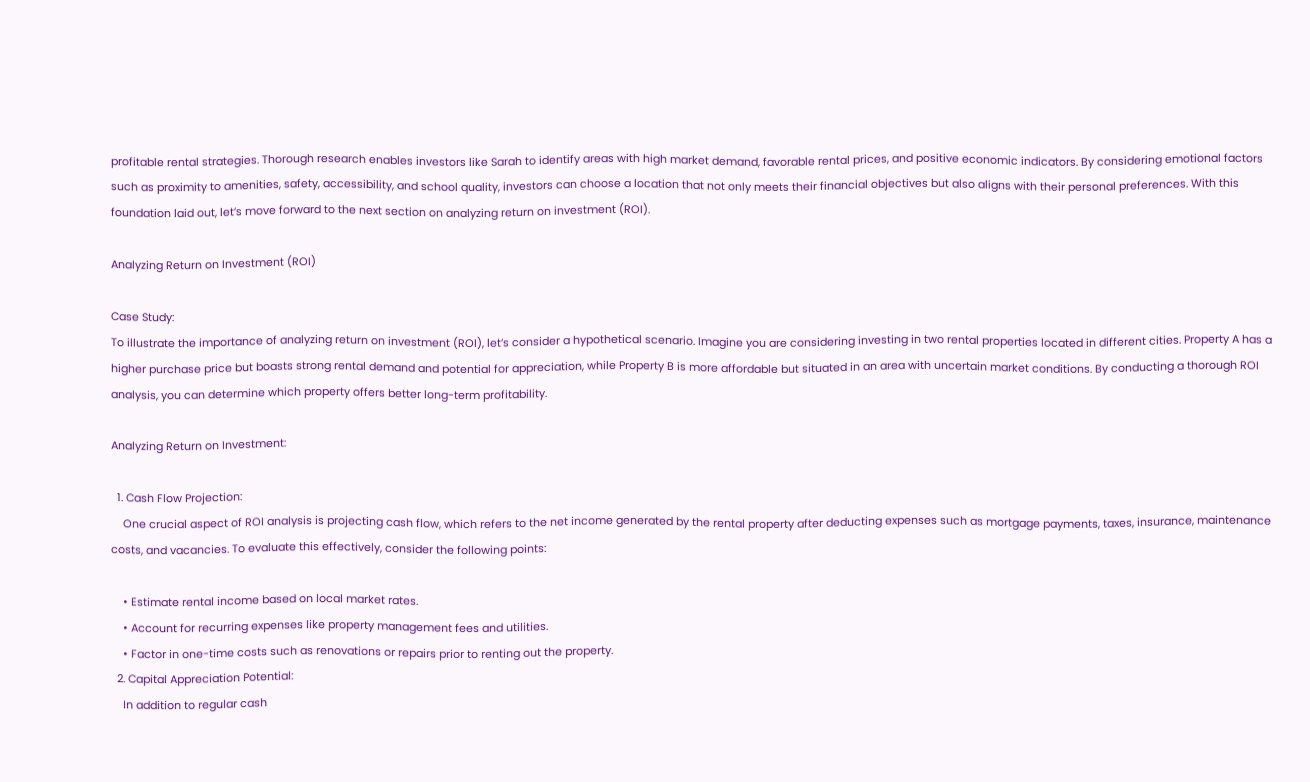profitable rental strategies. Thorough research enables investors like Sarah to identify areas with high market demand, favorable rental prices, and positive economic indicators. By considering emotional factors such as proximity to amenities, safety, accessibility, and school quality, investors can choose a location that not only meets their financial objectives but also aligns with their personal preferences. With this foundation laid out, let’s move forward to the next section on analyzing return on investment (ROI).

Analyzing Return on Investment (ROI)

Case Study:
To illustrate the importance of analyzing return on investment (ROI), let’s consider a hypothetical scenario. Imagine you are considering investing in two rental properties located in different cities. Property A has a higher purchase price but boasts strong rental demand and potential for appreciation, while Property B is more affordable but situated in an area with uncertain market conditions. By conducting a thorough ROI analysis, you can determine which property offers better long-term profitability.

Analyzing Return on Investment:

  1. Cash Flow Projection:
    One crucial aspect of ROI analysis is projecting cash flow, which refers to the net income generated by the rental property after deducting expenses such as mortgage payments, taxes, insurance, maintenance costs, and vacancies. To evaluate this effectively, consider the following points:

    • Estimate rental income based on local market rates.
    • Account for recurring expenses like property management fees and utilities.
    • Factor in one-time costs such as renovations or repairs prior to renting out the property.
  2. Capital Appreciation Potential:
    In addition to regular cash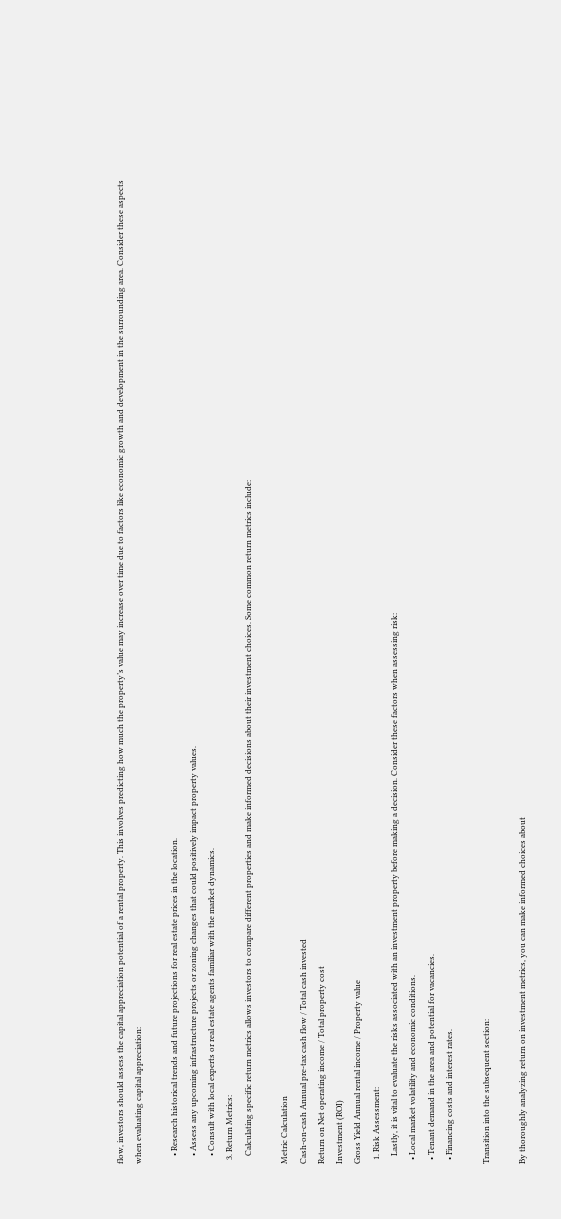flow, investors should assess the capital appreciation potential of a rental property. This involves predicting how much the property’s value may increase over time due to factors like economic growth and development in the surrounding area. Consider these aspects when evaluating capital appreciation:

    • Research historical trends and future projections for real estate prices in the location.
    • Assess any upcoming infrastructure projects or zoning changes that could positively impact property values.
    • Consult with local experts or real estate agents familiar with the market dynamics.
  3. Return Metrics:
    Calculating specific return metrics allows investors to compare different properties and make informed decisions about their investment choices. Some common return metrics include:

Metric Calculation
Cash-on-cash Annual pre-tax cash flow / Total cash invested
Return on Net operating income / Total property cost
Investment (ROI)
Gross Yield Annual rental income / Property value
  1. Risk Assessment:
    Lastly, it is vital to evaluate the risks associated with an investment property before making a decision. Consider these factors when assessing risk:
  • Local market volatility and economic conditions.
  • Tenant demand in the area and potential for vacancies.
  • Financing costs and interest rates.

Transition into the subsequent section:

By thoroughly analyzing return on investment metrics, you can make informed choices about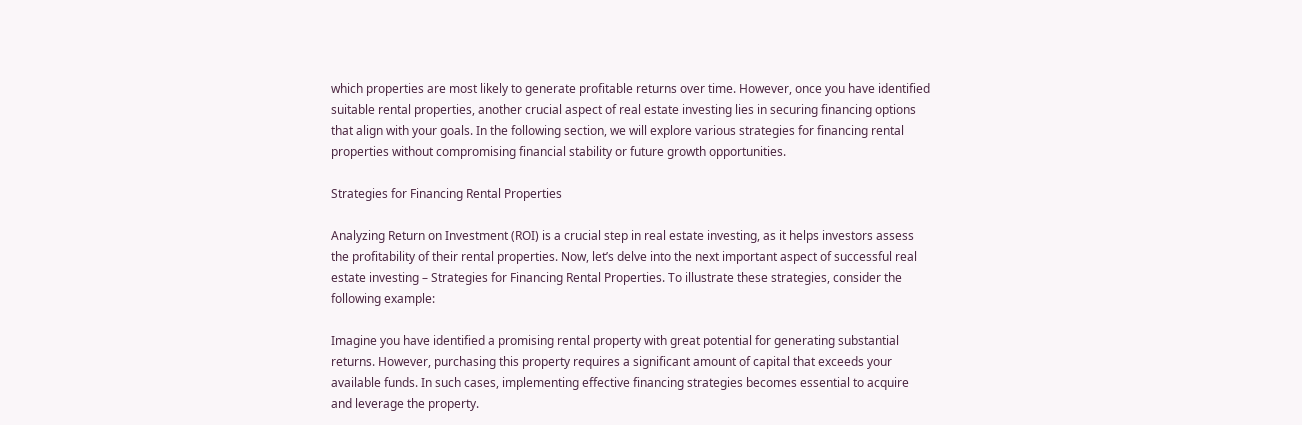which properties are most likely to generate profitable returns over time. However, once you have identified suitable rental properties, another crucial aspect of real estate investing lies in securing financing options that align with your goals. In the following section, we will explore various strategies for financing rental properties without compromising financial stability or future growth opportunities.

Strategies for Financing Rental Properties

Analyzing Return on Investment (ROI) is a crucial step in real estate investing, as it helps investors assess the profitability of their rental properties. Now, let’s delve into the next important aspect of successful real estate investing – Strategies for Financing Rental Properties. To illustrate these strategies, consider the following example:

Imagine you have identified a promising rental property with great potential for generating substantial returns. However, purchasing this property requires a significant amount of capital that exceeds your available funds. In such cases, implementing effective financing strategies becomes essential to acquire and leverage the property.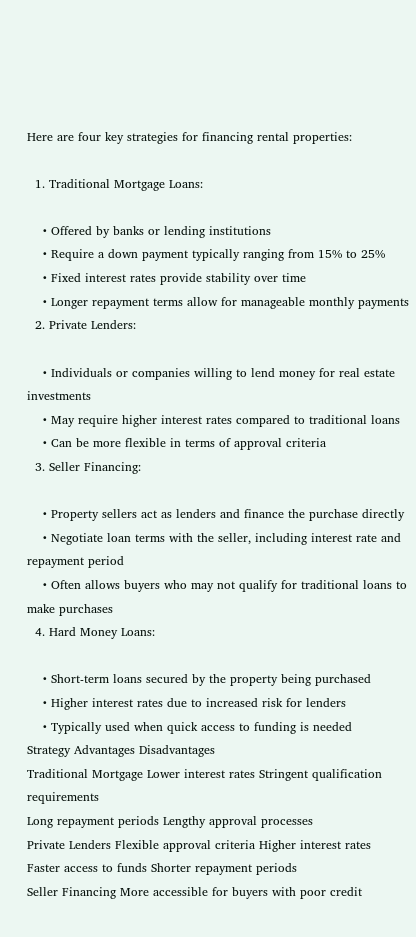Here are four key strategies for financing rental properties:

  1. Traditional Mortgage Loans:

    • Offered by banks or lending institutions
    • Require a down payment typically ranging from 15% to 25%
    • Fixed interest rates provide stability over time
    • Longer repayment terms allow for manageable monthly payments
  2. Private Lenders:

    • Individuals or companies willing to lend money for real estate investments
    • May require higher interest rates compared to traditional loans
    • Can be more flexible in terms of approval criteria
  3. Seller Financing:

    • Property sellers act as lenders and finance the purchase directly
    • Negotiate loan terms with the seller, including interest rate and repayment period
    • Often allows buyers who may not qualify for traditional loans to make purchases
  4. Hard Money Loans:

    • Short-term loans secured by the property being purchased
    • Higher interest rates due to increased risk for lenders
    • Typically used when quick access to funding is needed
Strategy Advantages Disadvantages
Traditional Mortgage Lower interest rates Stringent qualification requirements
Long repayment periods Lengthy approval processes
Private Lenders Flexible approval criteria Higher interest rates
Faster access to funds Shorter repayment periods
Seller Financing More accessible for buyers with poor credit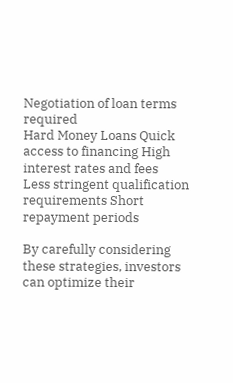Negotiation of loan terms required
Hard Money Loans Quick access to financing High interest rates and fees
Less stringent qualification requirements Short repayment periods

By carefully considering these strategies, investors can optimize their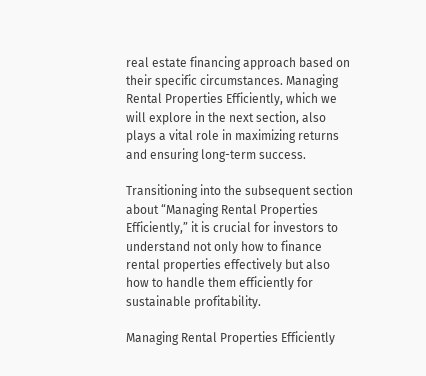real estate financing approach based on their specific circumstances. Managing Rental Properties Efficiently, which we will explore in the next section, also plays a vital role in maximizing returns and ensuring long-term success.

Transitioning into the subsequent section about “Managing Rental Properties Efficiently,” it is crucial for investors to understand not only how to finance rental properties effectively but also how to handle them efficiently for sustainable profitability.

Managing Rental Properties Efficiently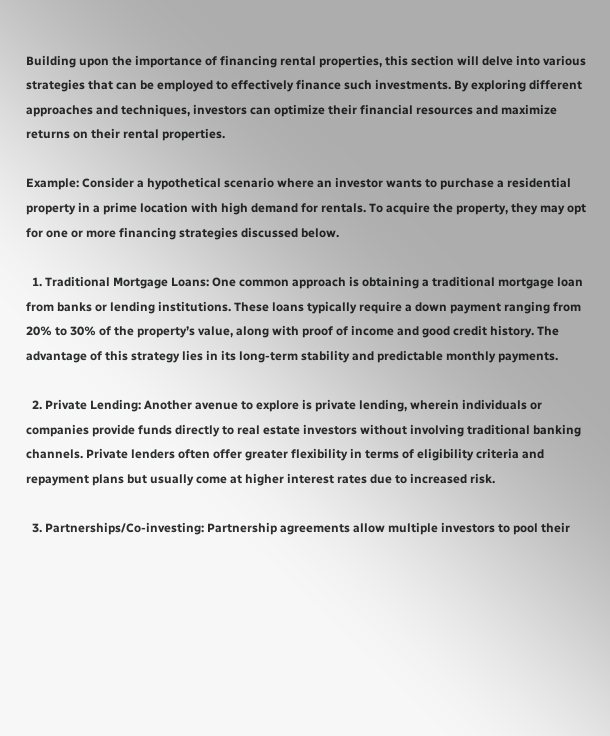Building upon the importance of financing rental properties, this section will delve into various strategies that can be employed to effectively finance such investments. By exploring different approaches and techniques, investors can optimize their financial resources and maximize returns on their rental properties.

Example: Consider a hypothetical scenario where an investor wants to purchase a residential property in a prime location with high demand for rentals. To acquire the property, they may opt for one or more financing strategies discussed below.

  1. Traditional Mortgage Loans: One common approach is obtaining a traditional mortgage loan from banks or lending institutions. These loans typically require a down payment ranging from 20% to 30% of the property’s value, along with proof of income and good credit history. The advantage of this strategy lies in its long-term stability and predictable monthly payments.

  2. Private Lending: Another avenue to explore is private lending, wherein individuals or companies provide funds directly to real estate investors without involving traditional banking channels. Private lenders often offer greater flexibility in terms of eligibility criteria and repayment plans but usually come at higher interest rates due to increased risk.

  3. Partnerships/Co-investing: Partnership agreements allow multiple investors to pool their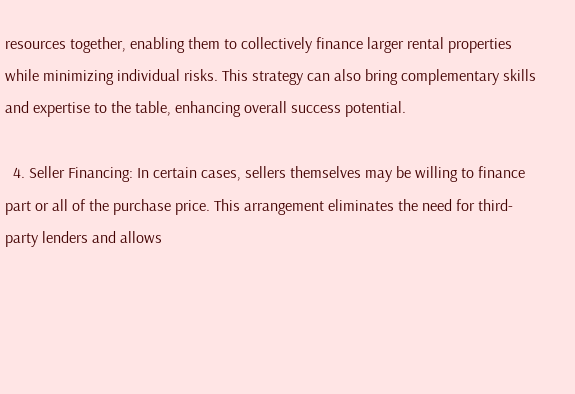resources together, enabling them to collectively finance larger rental properties while minimizing individual risks. This strategy can also bring complementary skills and expertise to the table, enhancing overall success potential.

  4. Seller Financing: In certain cases, sellers themselves may be willing to finance part or all of the purchase price. This arrangement eliminates the need for third-party lenders and allows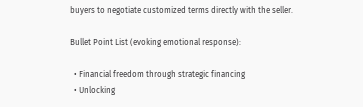buyers to negotiate customized terms directly with the seller.

Bullet Point List (evoking emotional response):

  • Financial freedom through strategic financing
  • Unlocking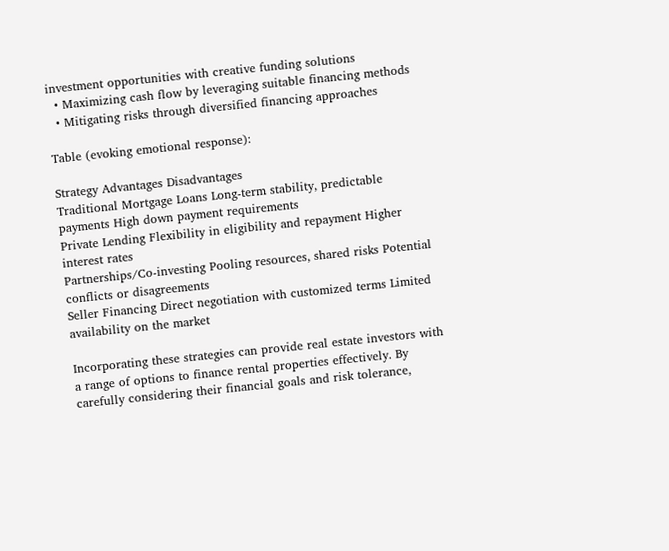investment opportunities with creative funding solutions
  • Maximizing cash flow by leveraging suitable financing methods
  • Mitigating risks through diversified financing approaches

Table (evoking emotional response):

Strategy Advantages Disadvantages
Traditional Mortgage Loans Long-term stability, predictable payments High down payment requirements
Private Lending Flexibility in eligibility and repayment Higher interest rates
Partnerships/Co-investing Pooling resources, shared risks Potential conflicts or disagreements
Seller Financing Direct negotiation with customized terms Limited availability on the market

Incorporating these strategies can provide real estate investors with a range of options to finance rental properties effectively. By carefully considering their financial goals and risk tolerance,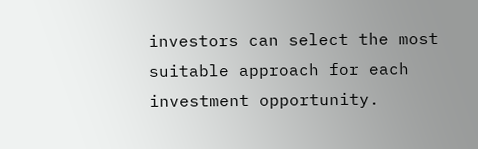investors can select the most suitable approach for each investment opportunity.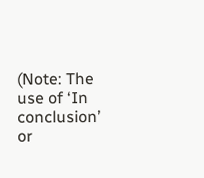(Note: The use of ‘In conclusion’ or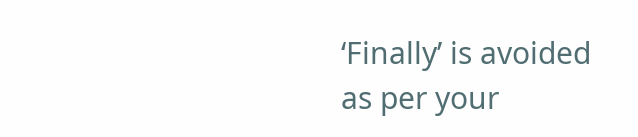‘Finally’ is avoided as per your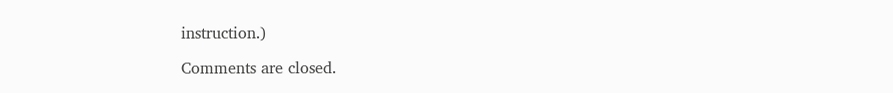instruction.)

Comments are closed.